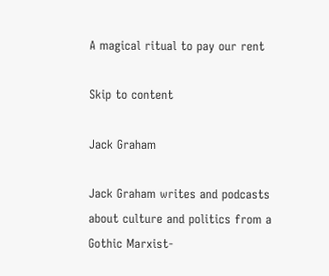A magical ritual to pay our rent

Skip to content

Jack Graham

Jack Graham writes and podcasts about culture and politics from a Gothic Marxist-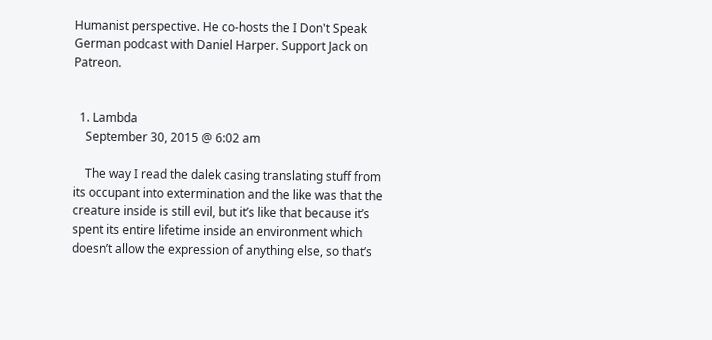Humanist perspective. He co-hosts the I Don't Speak German podcast with Daniel Harper. Support Jack on Patreon.


  1. Lambda
    September 30, 2015 @ 6:02 am

    The way I read the dalek casing translating stuff from its occupant into extermination and the like was that the creature inside is still evil, but it’s like that because it’s spent its entire lifetime inside an environment which doesn’t allow the expression of anything else, so that’s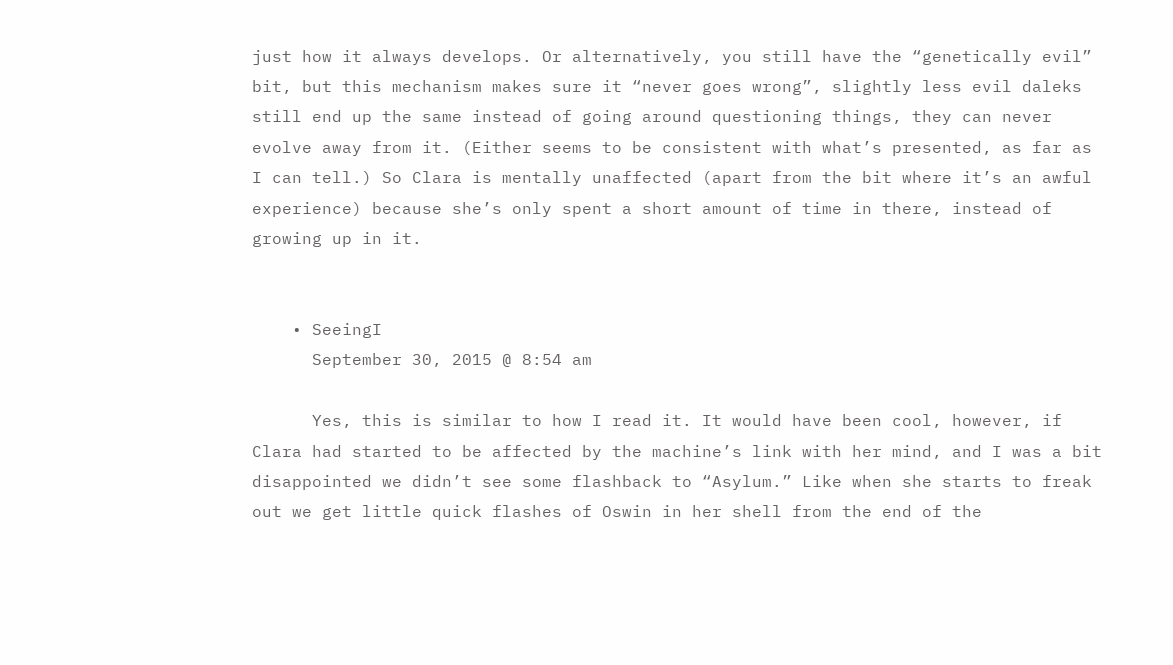just how it always develops. Or alternatively, you still have the “genetically evil” bit, but this mechanism makes sure it “never goes wrong”, slightly less evil daleks still end up the same instead of going around questioning things, they can never evolve away from it. (Either seems to be consistent with what’s presented, as far as I can tell.) So Clara is mentally unaffected (apart from the bit where it’s an awful experience) because she’s only spent a short amount of time in there, instead of growing up in it.


    • SeeingI
      September 30, 2015 @ 8:54 am

      Yes, this is similar to how I read it. It would have been cool, however, if Clara had started to be affected by the machine’s link with her mind, and I was a bit disappointed we didn’t see some flashback to “Asylum.” Like when she starts to freak out we get little quick flashes of Oswin in her shell from the end of the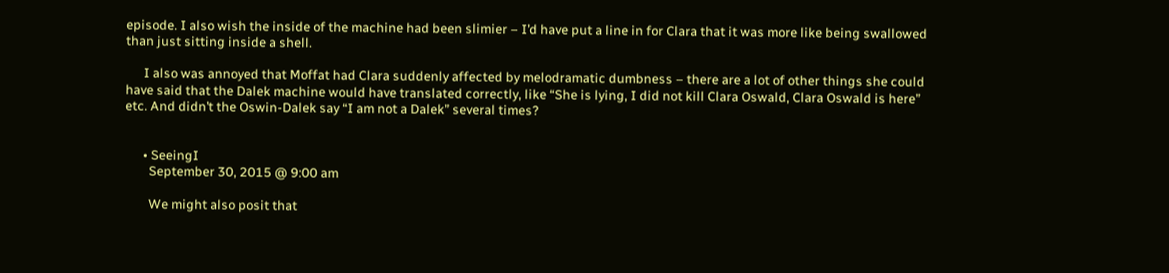episode. I also wish the inside of the machine had been slimier – I’d have put a line in for Clara that it was more like being swallowed than just sitting inside a shell.

      I also was annoyed that Moffat had Clara suddenly affected by melodramatic dumbness – there are a lot of other things she could have said that the Dalek machine would have translated correctly, like “She is lying, I did not kill Clara Oswald, Clara Oswald is here” etc. And didn’t the Oswin-Dalek say “I am not a Dalek” several times?


      • SeeingI
        September 30, 2015 @ 9:00 am

        We might also posit that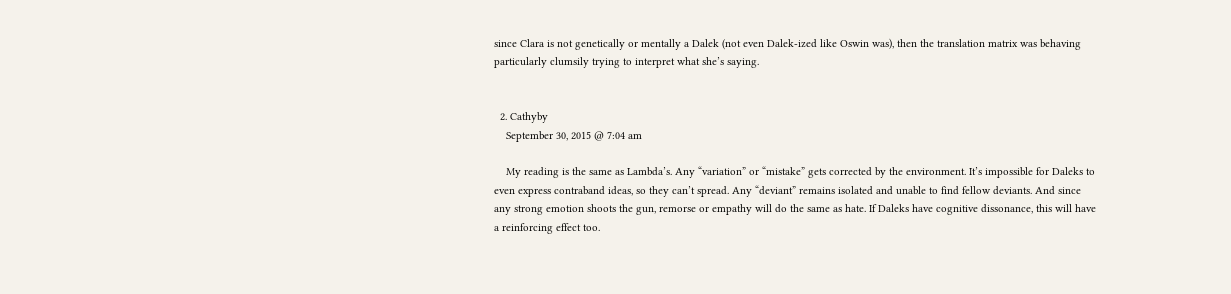since Clara is not genetically or mentally a Dalek (not even Dalek-ized like Oswin was), then the translation matrix was behaving particularly clumsily trying to interpret what she’s saying.


  2. Cathyby
    September 30, 2015 @ 7:04 am

    My reading is the same as Lambda’s. Any “variation” or “mistake” gets corrected by the environment. It’s impossible for Daleks to even express contraband ideas, so they can’t spread. Any “deviant” remains isolated and unable to find fellow deviants. And since any strong emotion shoots the gun, remorse or empathy will do the same as hate. If Daleks have cognitive dissonance, this will have a reinforcing effect too.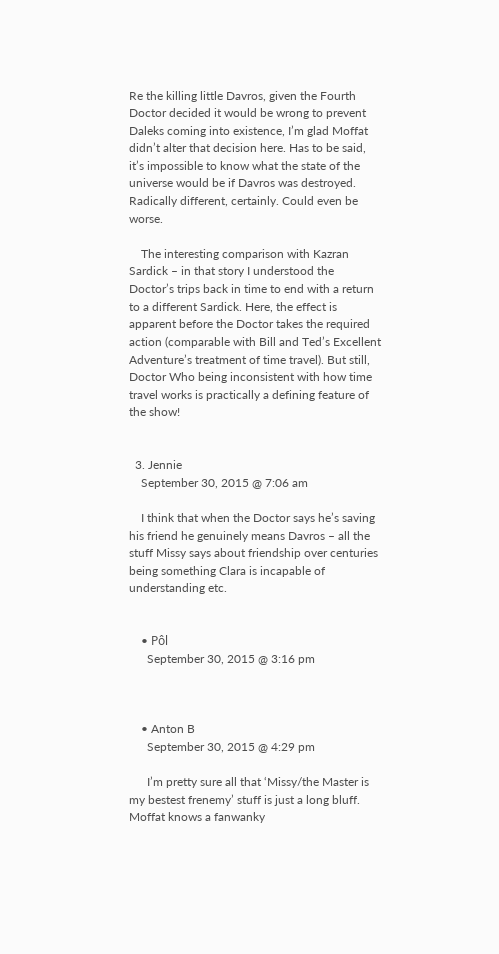Re the killing little Davros, given the Fourth Doctor decided it would be wrong to prevent Daleks coming into existence, I’m glad Moffat didn’t alter that decision here. Has to be said, it’s impossible to know what the state of the universe would be if Davros was destroyed. Radically different, certainly. Could even be worse.

    The interesting comparison with Kazran Sardick – in that story I understood the Doctor’s trips back in time to end with a return to a different Sardick. Here, the effect is apparent before the Doctor takes the required action (comparable with Bill and Ted’s Excellent Adventure’s treatment of time travel). But still, Doctor Who being inconsistent with how time travel works is practically a defining feature of the show!


  3. Jennie
    September 30, 2015 @ 7:06 am

    I think that when the Doctor says he’s saving his friend he genuinely means Davros – all the stuff Missy says about friendship over centuries being something Clara is incapable of understanding etc.


    • Pôl
      September 30, 2015 @ 3:16 pm



    • Anton B
      September 30, 2015 @ 4:29 pm

      I’m pretty sure all that ‘Missy/the Master is my bestest frenemy’ stuff is just a long bluff. Moffat knows a fanwanky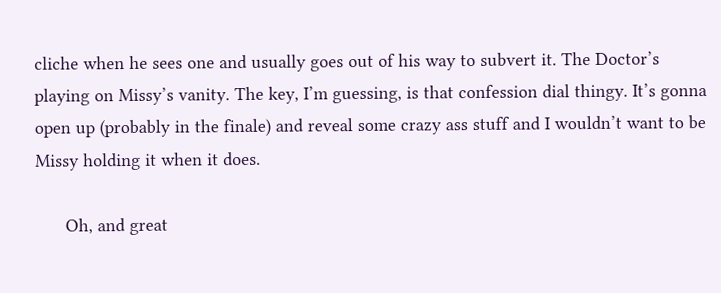cliche when he sees one and usually goes out of his way to subvert it. The Doctor’s playing on Missy’s vanity. The key, I’m guessing, is that confession dial thingy. It’s gonna open up (probably in the finale) and reveal some crazy ass stuff and I wouldn’t want to be Missy holding it when it does.

      Oh, and great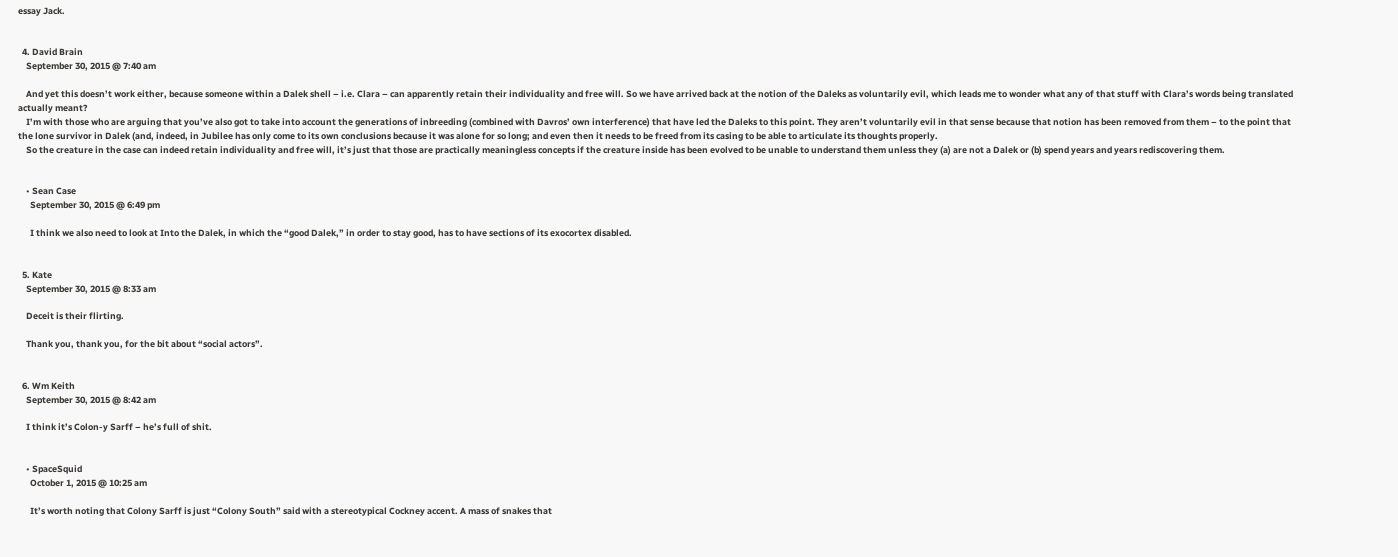essay Jack.


  4. David Brain
    September 30, 2015 @ 7:40 am

    And yet this doesn’t work either, because someone within a Dalek shell – i.e. Clara – can apparently retain their individuality and free will. So we have arrived back at the notion of the Daleks as voluntarily evil, which leads me to wonder what any of that stuff with Clara’s words being translated actually meant?
    I’m with those who are arguing that you’ve also got to take into account the generations of inbreeding (combined with Davros’ own interference) that have led the Daleks to this point. They aren’t voluntarily evil in that sense because that notion has been removed from them – to the point that the lone survivor in Dalek (and, indeed, in Jubilee has only come to its own conclusions because it was alone for so long; and even then it needs to be freed from its casing to be able to articulate its thoughts properly.
    So the creature in the case can indeed retain individuality and free will, it’s just that those are practically meaningless concepts if the creature inside has been evolved to be unable to understand them unless they (a) are not a Dalek or (b) spend years and years rediscovering them.


    • Sean Case
      September 30, 2015 @ 6:49 pm

      I think we also need to look at Into the Dalek, in which the “good Dalek,” in order to stay good, has to have sections of its exocortex disabled.


  5. Kate
    September 30, 2015 @ 8:33 am

    Deceit is their flirting.

    Thank you, thank you, for the bit about “social actors”.


  6. Wm Keith
    September 30, 2015 @ 8:42 am

    I think it’s Colon-y Sarff – he’s full of shit.


    • SpaceSquid
      October 1, 2015 @ 10:25 am

      It’s worth noting that Colony Sarff is just “Colony South” said with a stereotypical Cockney accent. A mass of snakes that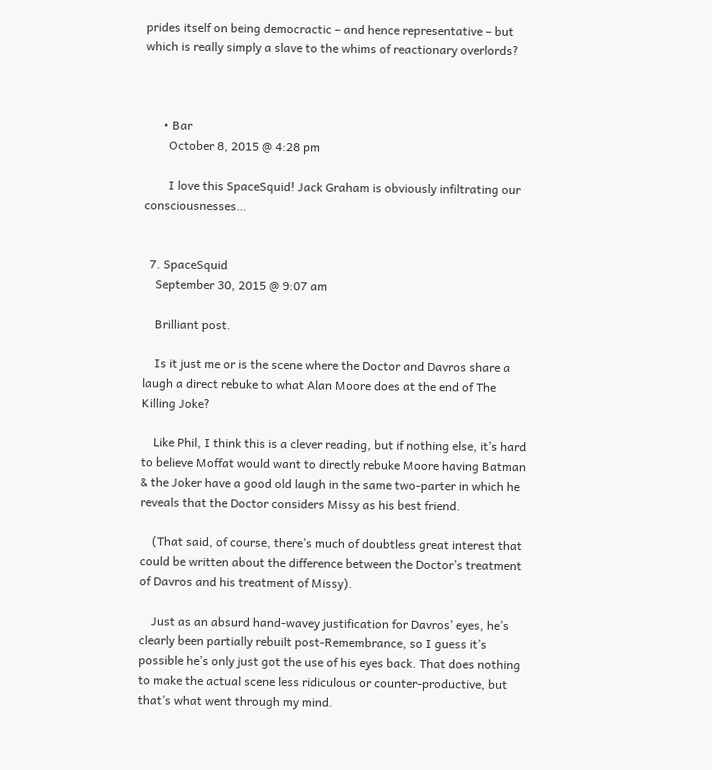prides itself on being democractic – and hence representative – but which is really simply a slave to the whims of reactionary overlords?



      • Bar
        October 8, 2015 @ 4:28 pm

        I love this SpaceSquid! Jack Graham is obviously infiltrating our consciousnesses…


  7. SpaceSquid
    September 30, 2015 @ 9:07 am

    Brilliant post.

    Is it just me or is the scene where the Doctor and Davros share a laugh a direct rebuke to what Alan Moore does at the end of The Killing Joke?

    Like Phil, I think this is a clever reading, but if nothing else, it’s hard to believe Moffat would want to directly rebuke Moore having Batman & the Joker have a good old laugh in the same two-parter in which he reveals that the Doctor considers Missy as his best friend.

    (That said, of course, there’s much of doubtless great interest that could be written about the difference between the Doctor’s treatment of Davros and his treatment of Missy).

    Just as an absurd hand-wavey justification for Davros’ eyes, he’s clearly been partially rebuilt post-Remembrance, so I guess it’s possible he’s only just got the use of his eyes back. That does nothing to make the actual scene less ridiculous or counter-productive, but that’s what went through my mind.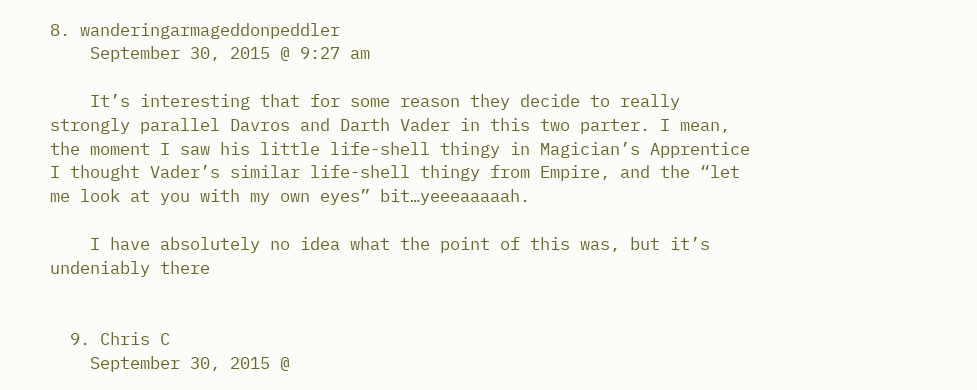8. wanderingarmageddonpeddler
    September 30, 2015 @ 9:27 am

    It’s interesting that for some reason they decide to really strongly parallel Davros and Darth Vader in this two parter. I mean, the moment I saw his little life-shell thingy in Magician’s Apprentice I thought Vader’s similar life-shell thingy from Empire, and the “let me look at you with my own eyes” bit…yeeeaaaaah.

    I have absolutely no idea what the point of this was, but it’s undeniably there


  9. Chris C
    September 30, 2015 @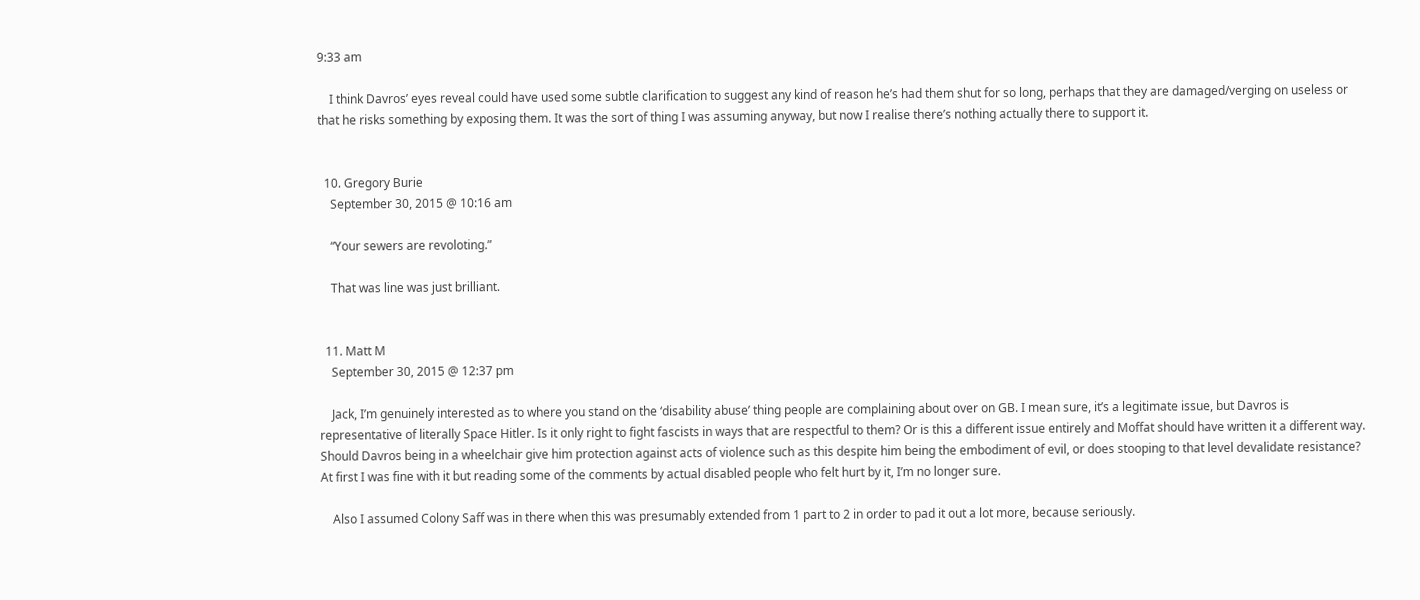9:33 am

    I think Davros’ eyes reveal could have used some subtle clarification to suggest any kind of reason he’s had them shut for so long, perhaps that they are damaged/verging on useless or that he risks something by exposing them. It was the sort of thing I was assuming anyway, but now I realise there’s nothing actually there to support it.


  10. Gregory Burie
    September 30, 2015 @ 10:16 am

    “Your sewers are revoloting.”

    That was line was just brilliant.


  11. Matt M
    September 30, 2015 @ 12:37 pm

    Jack, I’m genuinely interested as to where you stand on the ‘disability abuse’ thing people are complaining about over on GB. I mean sure, it’s a legitimate issue, but Davros is representative of literally Space Hitler. Is it only right to fight fascists in ways that are respectful to them? Or is this a different issue entirely and Moffat should have written it a different way. Should Davros being in a wheelchair give him protection against acts of violence such as this despite him being the embodiment of evil, or does stooping to that level devalidate resistance? At first I was fine with it but reading some of the comments by actual disabled people who felt hurt by it, I’m no longer sure.

    Also I assumed Colony Saff was in there when this was presumably extended from 1 part to 2 in order to pad it out a lot more, because seriously.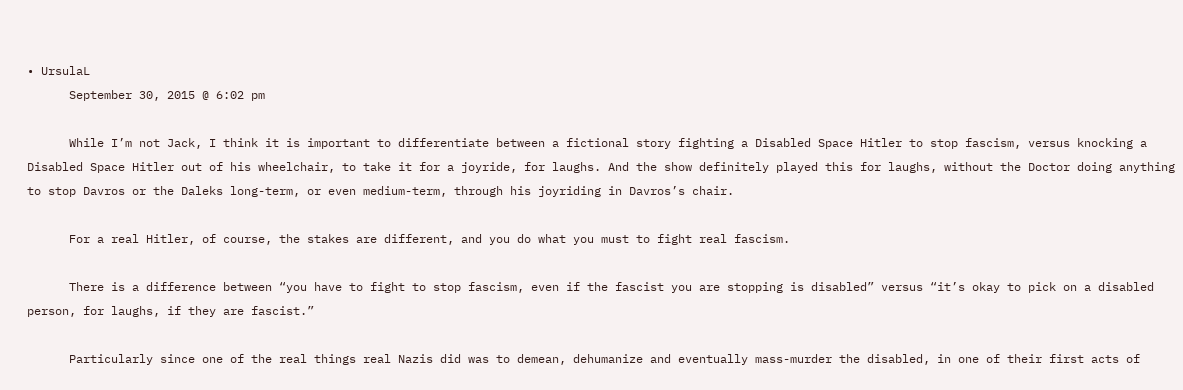• UrsulaL
      September 30, 2015 @ 6:02 pm

      While I’m not Jack, I think it is important to differentiate between a fictional story fighting a Disabled Space Hitler to stop fascism, versus knocking a Disabled Space Hitler out of his wheelchair, to take it for a joyride, for laughs. And the show definitely played this for laughs, without the Doctor doing anything to stop Davros or the Daleks long-term, or even medium-term, through his joyriding in Davros’s chair.

      For a real Hitler, of course, the stakes are different, and you do what you must to fight real fascism.

      There is a difference between “you have to fight to stop fascism, even if the fascist you are stopping is disabled” versus “it’s okay to pick on a disabled person, for laughs, if they are fascist.”

      Particularly since one of the real things real Nazis did was to demean, dehumanize and eventually mass-murder the disabled, in one of their first acts of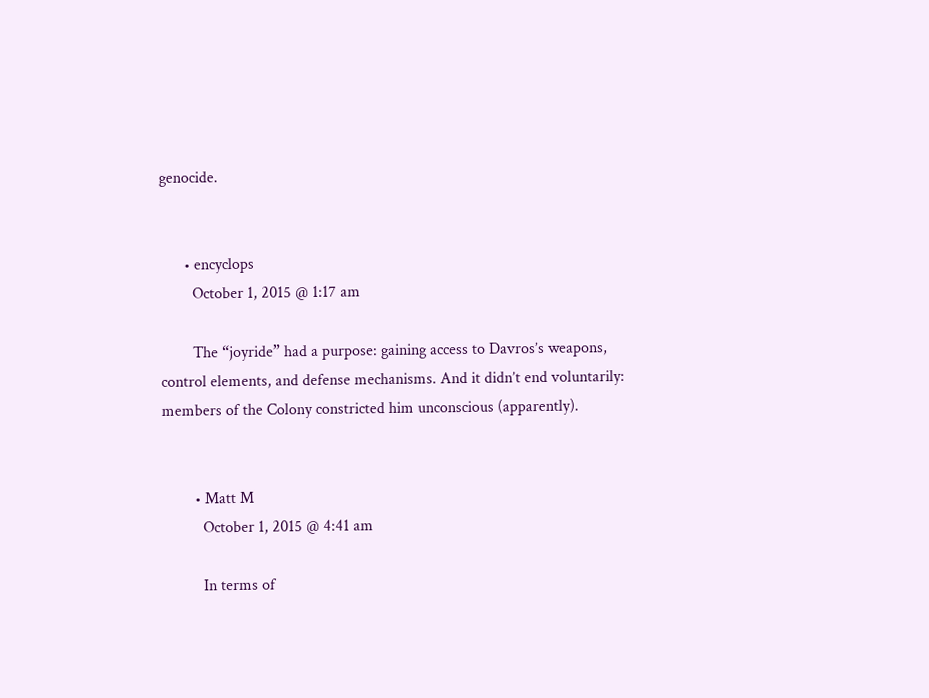genocide.


      • encyclops
        October 1, 2015 @ 1:17 am

        The “joyride” had a purpose: gaining access to Davros’s weapons, control elements, and defense mechanisms. And it didn’t end voluntarily: members of the Colony constricted him unconscious (apparently).


        • Matt M
          October 1, 2015 @ 4:41 am

          In terms of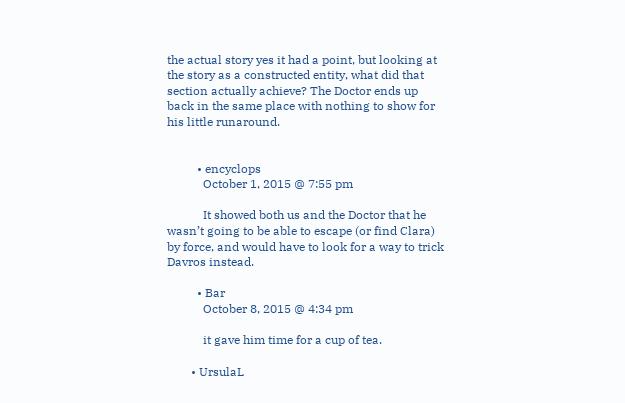the actual story yes it had a point, but looking at the story as a constructed entity, what did that section actually achieve? The Doctor ends up back in the same place with nothing to show for his little runaround.


          • encyclops
            October 1, 2015 @ 7:55 pm

            It showed both us and the Doctor that he wasn’t going to be able to escape (or find Clara) by force, and would have to look for a way to trick Davros instead.

          • Bar
            October 8, 2015 @ 4:34 pm

            it gave him time for a cup of tea.

        • UrsulaL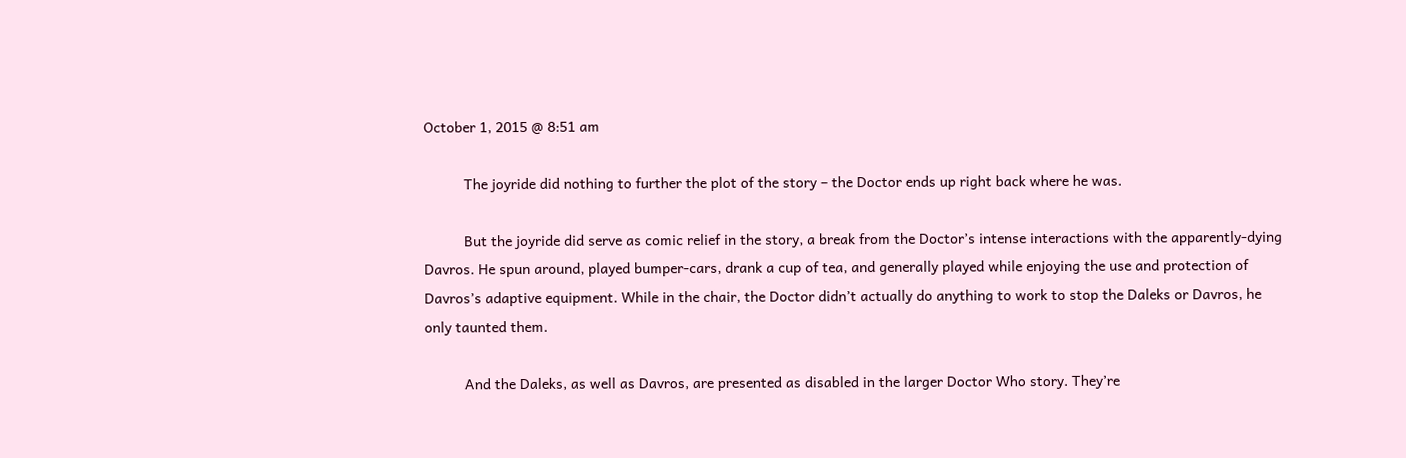October 1, 2015 @ 8:51 am

          The joyride did nothing to further the plot of the story – the Doctor ends up right back where he was.

          But the joyride did serve as comic relief in the story, a break from the Doctor’s intense interactions with the apparently-dying Davros. He spun around, played bumper-cars, drank a cup of tea, and generally played while enjoying the use and protection of Davros’s adaptive equipment. While in the chair, the Doctor didn’t actually do anything to work to stop the Daleks or Davros, he only taunted them.

          And the Daleks, as well as Davros, are presented as disabled in the larger Doctor Who story. They’re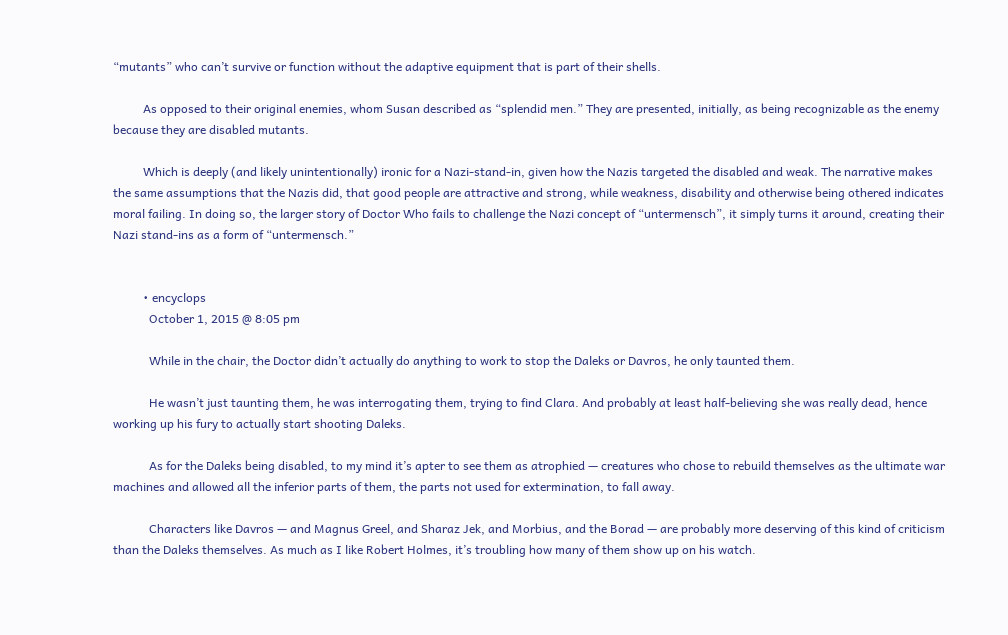“mutants” who can’t survive or function without the adaptive equipment that is part of their shells.

          As opposed to their original enemies, whom Susan described as “splendid men.” They are presented, initially, as being recognizable as the enemy because they are disabled mutants.

          Which is deeply (and likely unintentionally) ironic for a Nazi-stand-in, given how the Nazis targeted the disabled and weak. The narrative makes the same assumptions that the Nazis did, that good people are attractive and strong, while weakness, disability and otherwise being othered indicates moral failing. In doing so, the larger story of Doctor Who fails to challenge the Nazi concept of “untermensch”, it simply turns it around, creating their Nazi stand-ins as a form of “untermensch.”


          • encyclops
            October 1, 2015 @ 8:05 pm

            While in the chair, the Doctor didn’t actually do anything to work to stop the Daleks or Davros, he only taunted them.

            He wasn’t just taunting them, he was interrogating them, trying to find Clara. And probably at least half-believing she was really dead, hence working up his fury to actually start shooting Daleks.

            As for the Daleks being disabled, to my mind it’s apter to see them as atrophied — creatures who chose to rebuild themselves as the ultimate war machines and allowed all the inferior parts of them, the parts not used for extermination, to fall away.

            Characters like Davros — and Magnus Greel, and Sharaz Jek, and Morbius, and the Borad — are probably more deserving of this kind of criticism than the Daleks themselves. As much as I like Robert Holmes, it’s troubling how many of them show up on his watch.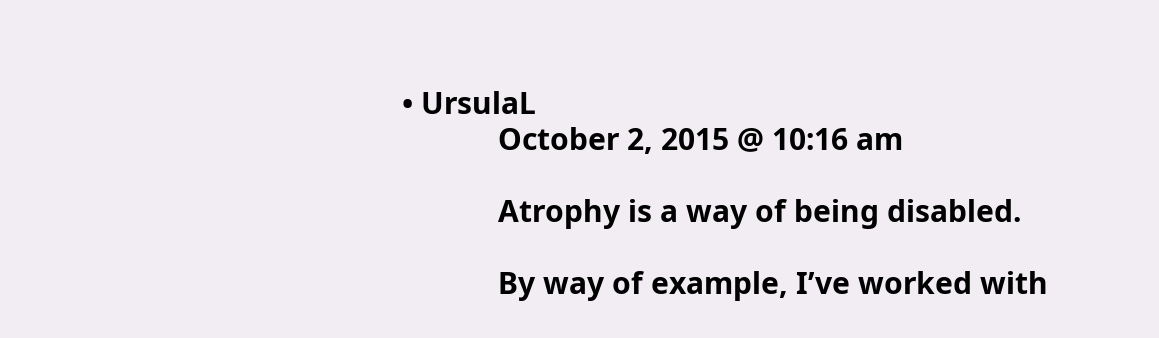• UrsulaL
            October 2, 2015 @ 10:16 am

            Atrophy is a way of being disabled.

            By way of example, I’ve worked with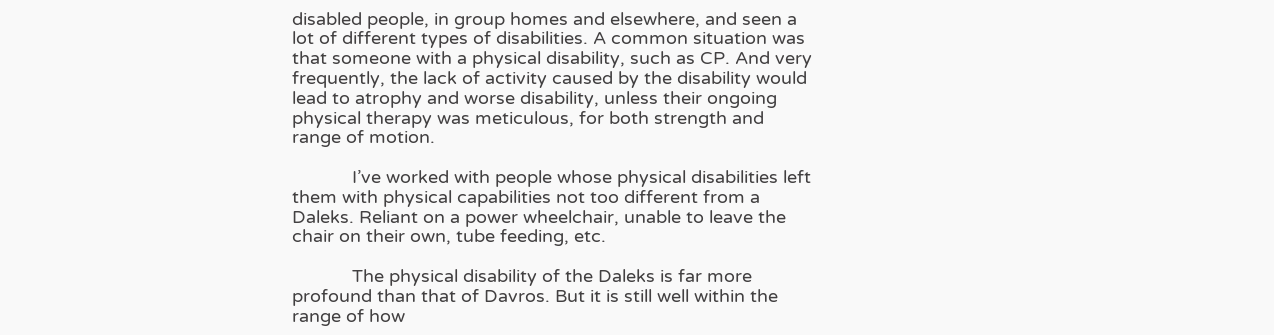disabled people, in group homes and elsewhere, and seen a lot of different types of disabilities. A common situation was that someone with a physical disability, such as CP. And very frequently, the lack of activity caused by the disability would lead to atrophy and worse disability, unless their ongoing physical therapy was meticulous, for both strength and range of motion.

            I’ve worked with people whose physical disabilities left them with physical capabilities not too different from a Daleks. Reliant on a power wheelchair, unable to leave the chair on their own, tube feeding, etc.

            The physical disability of the Daleks is far more profound than that of Davros. But it is still well within the range of how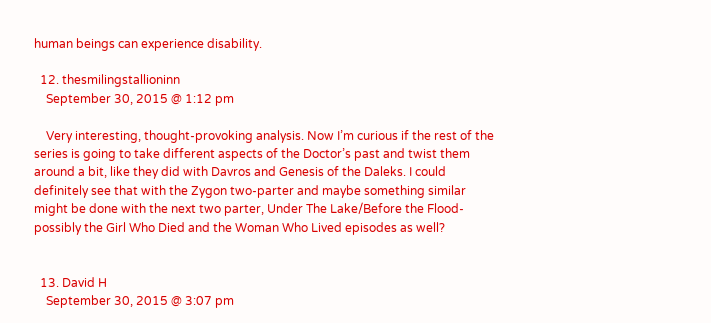human beings can experience disability.

  12. thesmilingstallioninn
    September 30, 2015 @ 1:12 pm

    Very interesting, thought-provoking analysis. Now I’m curious if the rest of the series is going to take different aspects of the Doctor’s past and twist them around a bit, like they did with Davros and Genesis of the Daleks. I could definitely see that with the Zygon two-parter and maybe something similar might be done with the next two parter, Under The Lake/Before the Flood-possibly the Girl Who Died and the Woman Who Lived episodes as well?


  13. David H
    September 30, 2015 @ 3:07 pm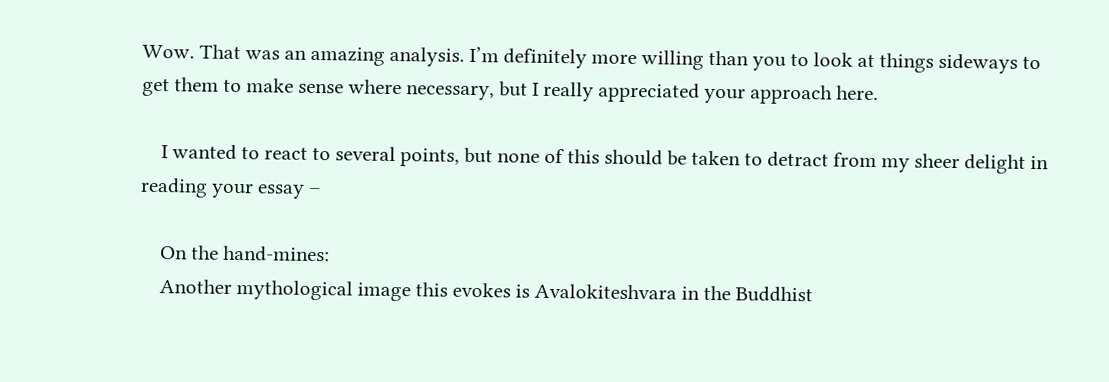Wow. That was an amazing analysis. I’m definitely more willing than you to look at things sideways to get them to make sense where necessary, but I really appreciated your approach here.

    I wanted to react to several points, but none of this should be taken to detract from my sheer delight in reading your essay –

    On the hand-mines:
    Another mythological image this evokes is Avalokiteshvara in the Buddhist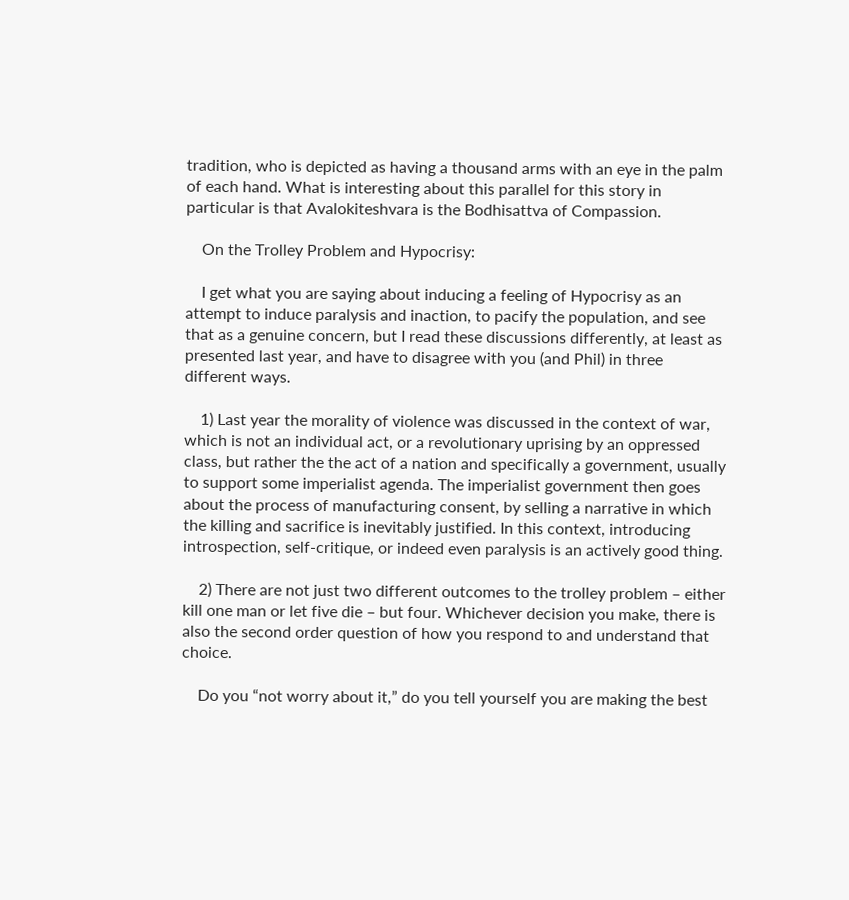tradition, who is depicted as having a thousand arms with an eye in the palm of each hand. What is interesting about this parallel for this story in particular is that Avalokiteshvara is the Bodhisattva of Compassion.

    On the Trolley Problem and Hypocrisy:

    I get what you are saying about inducing a feeling of Hypocrisy as an attempt to induce paralysis and inaction, to pacify the population, and see that as a genuine concern, but I read these discussions differently, at least as presented last year, and have to disagree with you (and Phil) in three different ways.

    1) Last year the morality of violence was discussed in the context of war, which is not an individual act, or a revolutionary uprising by an oppressed class, but rather the the act of a nation and specifically a government, usually to support some imperialist agenda. The imperialist government then goes about the process of manufacturing consent, by selling a narrative in which the killing and sacrifice is inevitably justified. In this context, introducing introspection, self-critique, or indeed even paralysis is an actively good thing.

    2) There are not just two different outcomes to the trolley problem – either kill one man or let five die – but four. Whichever decision you make, there is also the second order question of how you respond to and understand that choice.

    Do you “not worry about it,” do you tell yourself you are making the best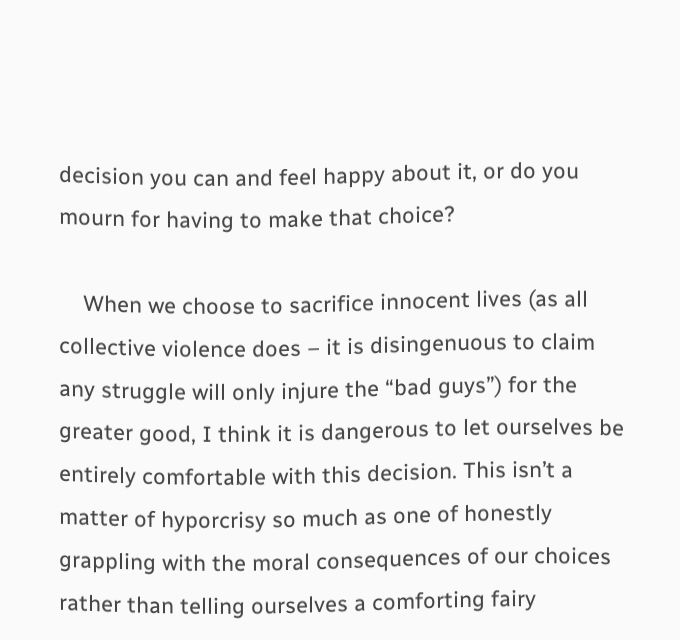decision you can and feel happy about it, or do you mourn for having to make that choice?

    When we choose to sacrifice innocent lives (as all collective violence does – it is disingenuous to claim any struggle will only injure the “bad guys”) for the greater good, I think it is dangerous to let ourselves be entirely comfortable with this decision. This isn’t a matter of hyporcrisy so much as one of honestly grappling with the moral consequences of our choices rather than telling ourselves a comforting fairy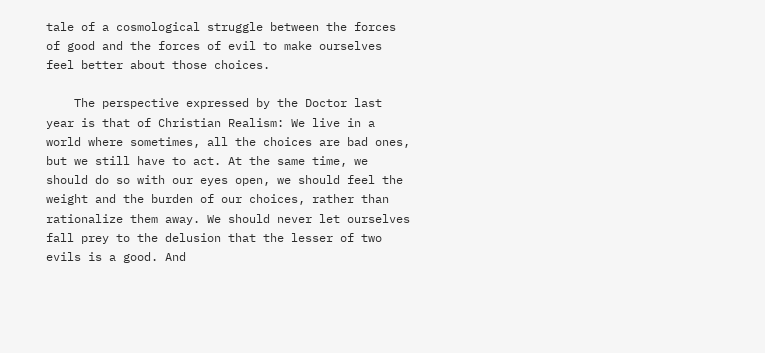tale of a cosmological struggle between the forces of good and the forces of evil to make ourselves feel better about those choices.

    The perspective expressed by the Doctor last year is that of Christian Realism: We live in a world where sometimes, all the choices are bad ones, but we still have to act. At the same time, we should do so with our eyes open, we should feel the weight and the burden of our choices, rather than rationalize them away. We should never let ourselves fall prey to the delusion that the lesser of two evils is a good. And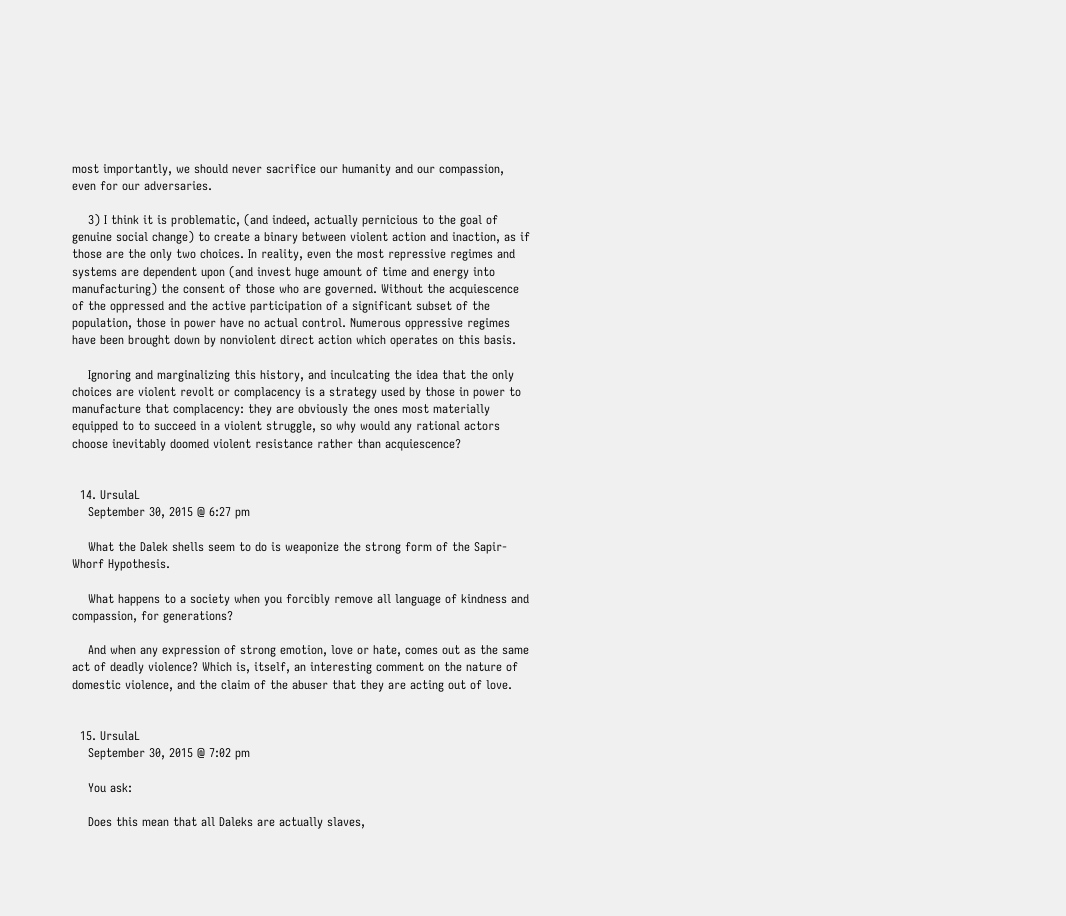most importantly, we should never sacrifice our humanity and our compassion, even for our adversaries.

    3) I think it is problematic, (and indeed, actually pernicious to the goal of genuine social change) to create a binary between violent action and inaction, as if those are the only two choices. In reality, even the most repressive regimes and systems are dependent upon (and invest huge amount of time and energy into manufacturing) the consent of those who are governed. Without the acquiescence of the oppressed and the active participation of a significant subset of the population, those in power have no actual control. Numerous oppressive regimes have been brought down by nonviolent direct action which operates on this basis.

    Ignoring and marginalizing this history, and inculcating the idea that the only choices are violent revolt or complacency is a strategy used by those in power to manufacture that complacency: they are obviously the ones most materially equipped to to succeed in a violent struggle, so why would any rational actors choose inevitably doomed violent resistance rather than acquiescence?


  14. UrsulaL
    September 30, 2015 @ 6:27 pm

    What the Dalek shells seem to do is weaponize the strong form of the Sapir-Whorf Hypothesis.

    What happens to a society when you forcibly remove all language of kindness and compassion, for generations?

    And when any expression of strong emotion, love or hate, comes out as the same act of deadly violence? Which is, itself, an interesting comment on the nature of domestic violence, and the claim of the abuser that they are acting out of love.


  15. UrsulaL
    September 30, 2015 @ 7:02 pm

    You ask:

    Does this mean that all Daleks are actually slaves,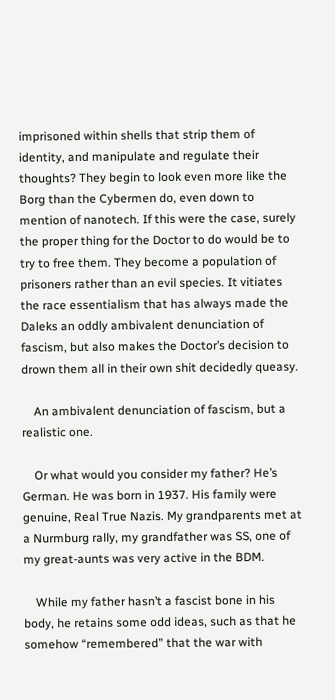imprisoned within shells that strip them of identity, and manipulate and regulate their thoughts? They begin to look even more like the Borg than the Cybermen do, even down to mention of nanotech. If this were the case, surely the proper thing for the Doctor to do would be to try to free them. They become a population of prisoners rather than an evil species. It vitiates the race essentialism that has always made the Daleks an oddly ambivalent denunciation of fascism, but also makes the Doctor’s decision to drown them all in their own shit decidedly queasy.

    An ambivalent denunciation of fascism, but a realistic one.

    Or what would you consider my father? He’s German. He was born in 1937. His family were genuine, Real True Nazis. My grandparents met at a Nurmburg rally, my grandfather was SS, one of my great-aunts was very active in the BDM.

    While my father hasn’t a fascist bone in his body, he retains some odd ideas, such as that he somehow “remembered” that the war with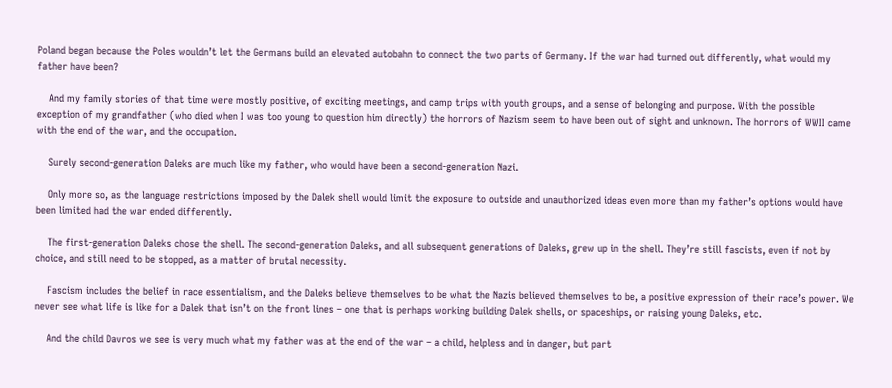Poland began because the Poles wouldn’t let the Germans build an elevated autobahn to connect the two parts of Germany. If the war had turned out differently, what would my father have been?

    And my family stories of that time were mostly positive, of exciting meetings, and camp trips with youth groups, and a sense of belonging and purpose. With the possible exception of my grandfather (who died when I was too young to question him directly) the horrors of Nazism seem to have been out of sight and unknown. The horrors of WWII came with the end of the war, and the occupation.

    Surely second-generation Daleks are much like my father, who would have been a second-generation Nazi.

    Only more so, as the language restrictions imposed by the Dalek shell would limit the exposure to outside and unauthorized ideas even more than my father’s options would have been limited had the war ended differently.

    The first-generation Daleks chose the shell. The second-generation Daleks, and all subsequent generations of Daleks, grew up in the shell. They’re still fascists, even if not by choice, and still need to be stopped, as a matter of brutal necessity.

    Fascism includes the belief in race essentialism, and the Daleks believe themselves to be what the Nazis believed themselves to be, a positive expression of their race’s power. We never see what life is like for a Dalek that isn’t on the front lines – one that is perhaps working building Dalek shells, or spaceships, or raising young Daleks, etc.

    And the child Davros we see is very much what my father was at the end of the war – a child, helpless and in danger, but part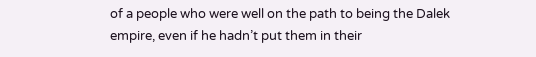of a people who were well on the path to being the Dalek empire, even if he hadn’t put them in their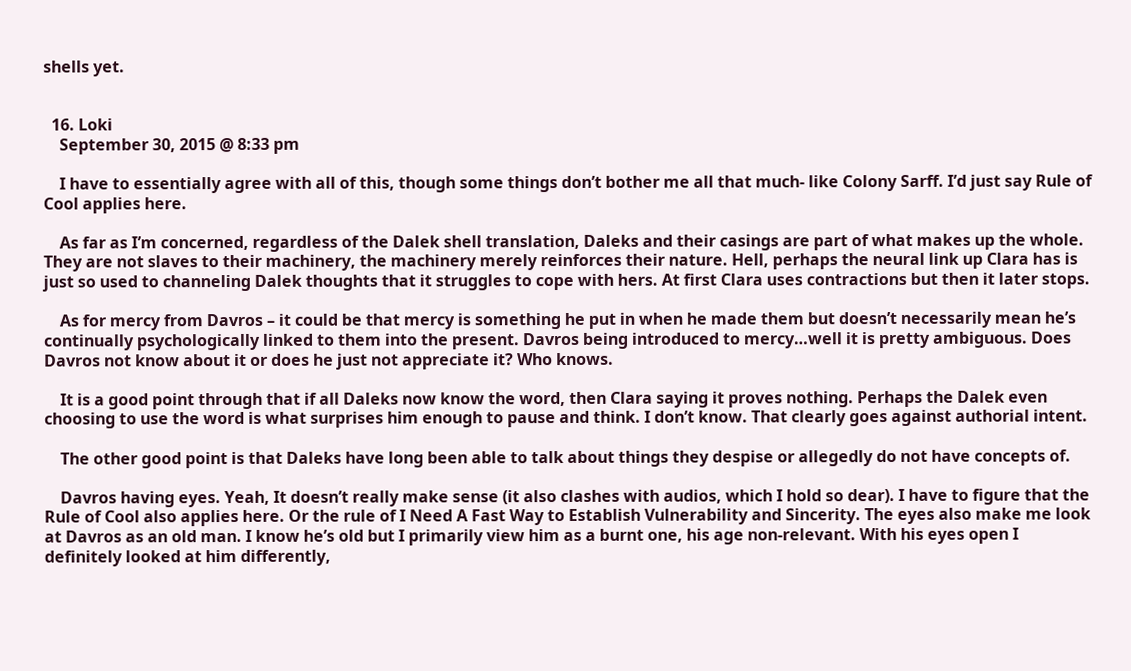shells yet.


  16. Loki
    September 30, 2015 @ 8:33 pm

    I have to essentially agree with all of this, though some things don’t bother me all that much- like Colony Sarff. I’d just say Rule of Cool applies here.

    As far as I’m concerned, regardless of the Dalek shell translation, Daleks and their casings are part of what makes up the whole. They are not slaves to their machinery, the machinery merely reinforces their nature. Hell, perhaps the neural link up Clara has is just so used to channeling Dalek thoughts that it struggles to cope with hers. At first Clara uses contractions but then it later stops.

    As for mercy from Davros – it could be that mercy is something he put in when he made them but doesn’t necessarily mean he’s continually psychologically linked to them into the present. Davros being introduced to mercy…well it is pretty ambiguous. Does Davros not know about it or does he just not appreciate it? Who knows.

    It is a good point through that if all Daleks now know the word, then Clara saying it proves nothing. Perhaps the Dalek even choosing to use the word is what surprises him enough to pause and think. I don’t know. That clearly goes against authorial intent.

    The other good point is that Daleks have long been able to talk about things they despise or allegedly do not have concepts of.

    Davros having eyes. Yeah, It doesn’t really make sense (it also clashes with audios, which I hold so dear). I have to figure that the Rule of Cool also applies here. Or the rule of I Need A Fast Way to Establish Vulnerability and Sincerity. The eyes also make me look at Davros as an old man. I know he’s old but I primarily view him as a burnt one, his age non-relevant. With his eyes open I definitely looked at him differently,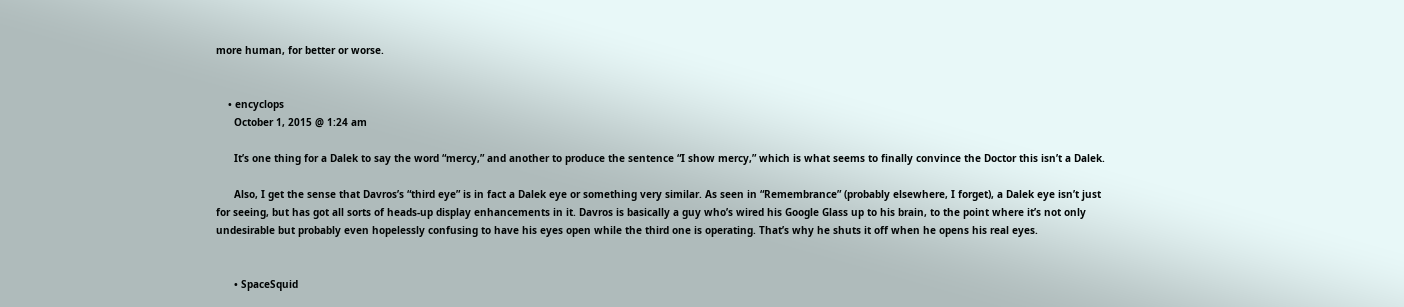more human, for better or worse.


    • encyclops
      October 1, 2015 @ 1:24 am

      It’s one thing for a Dalek to say the word “mercy,” and another to produce the sentence “I show mercy,” which is what seems to finally convince the Doctor this isn’t a Dalek.

      Also, I get the sense that Davros’s “third eye” is in fact a Dalek eye or something very similar. As seen in “Remembrance” (probably elsewhere, I forget), a Dalek eye isn’t just for seeing, but has got all sorts of heads-up display enhancements in it. Davros is basically a guy who’s wired his Google Glass up to his brain, to the point where it’s not only undesirable but probably even hopelessly confusing to have his eyes open while the third one is operating. That’s why he shuts it off when he opens his real eyes.


      • SpaceSquid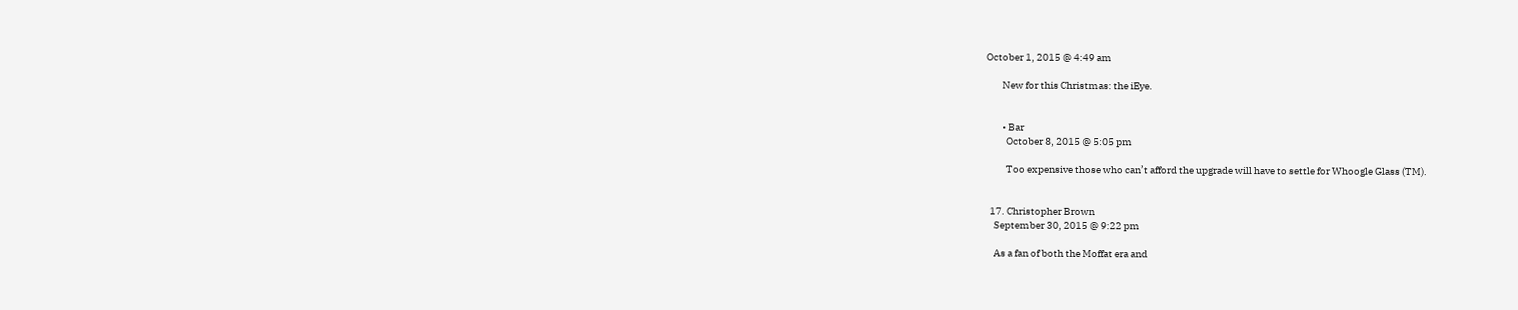October 1, 2015 @ 4:49 am

        New for this Christmas: the iEye.


        • Bar
          October 8, 2015 @ 5:05 pm

          Too expensive those who can’t afford the upgrade will have to settle for Whoogle Glass (TM).


  17. Christopher Brown
    September 30, 2015 @ 9:22 pm

    As a fan of both the Moffat era and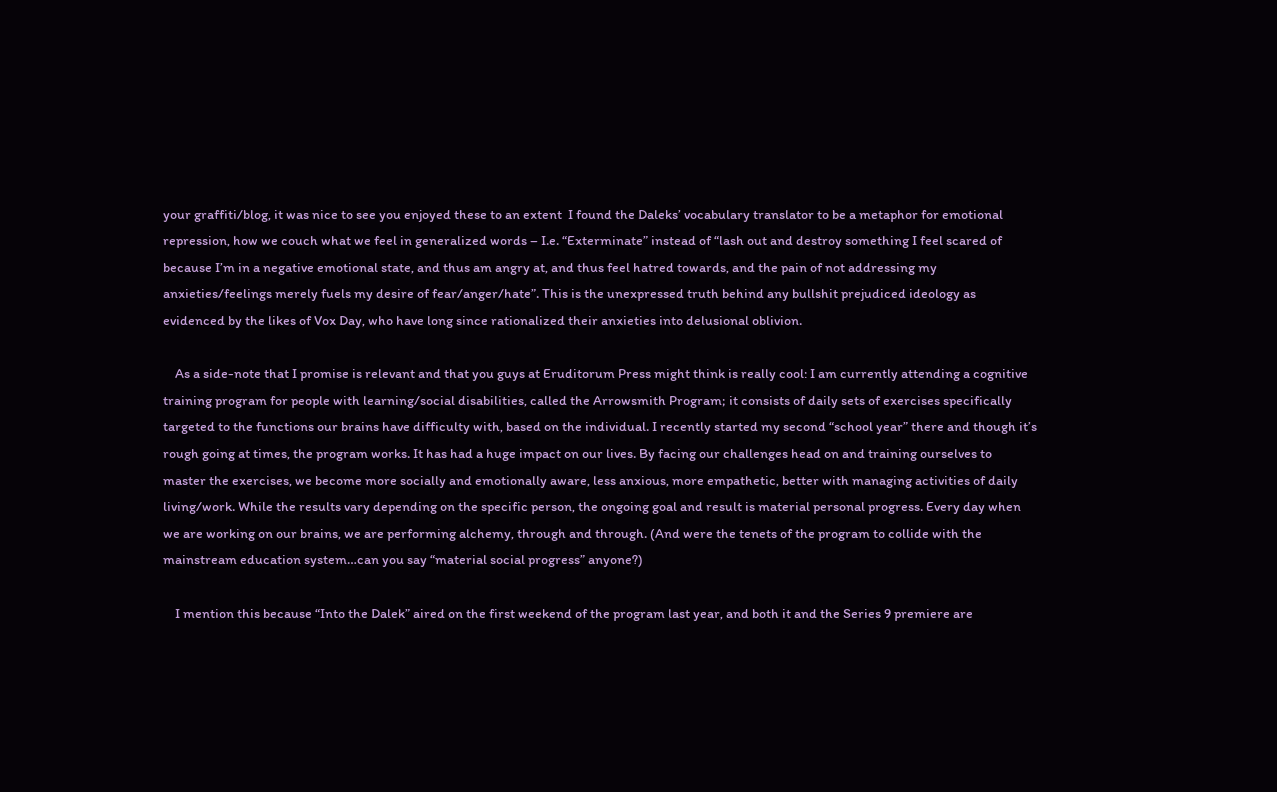your graffiti/blog, it was nice to see you enjoyed these to an extent  I found the Daleks’ vocabulary translator to be a metaphor for emotional repression, how we couch what we feel in generalized words – I.e. “Exterminate” instead of “lash out and destroy something I feel scared of because I’m in a negative emotional state, and thus am angry at, and thus feel hatred towards, and the pain of not addressing my anxieties/feelings merely fuels my desire of fear/anger/hate”. This is the unexpressed truth behind any bullshit prejudiced ideology as evidenced by the likes of Vox Day, who have long since rationalized their anxieties into delusional oblivion.

    As a side-note that I promise is relevant and that you guys at Eruditorum Press might think is really cool: I am currently attending a cognitive training program for people with learning/social disabilities, called the Arrowsmith Program; it consists of daily sets of exercises specifically targeted to the functions our brains have difficulty with, based on the individual. I recently started my second “school year” there and though it’s rough going at times, the program works. It has had a huge impact on our lives. By facing our challenges head on and training ourselves to master the exercises, we become more socially and emotionally aware, less anxious, more empathetic, better with managing activities of daily living/work. While the results vary depending on the specific person, the ongoing goal and result is material personal progress. Every day when we are working on our brains, we are performing alchemy, through and through. (And were the tenets of the program to collide with the mainstream education system…can you say “material social progress” anyone?)

    I mention this because “Into the Dalek” aired on the first weekend of the program last year, and both it and the Series 9 premiere are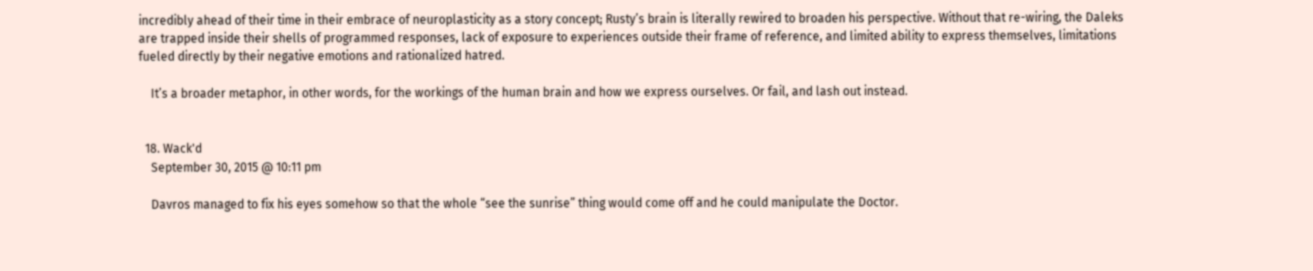incredibly ahead of their time in their embrace of neuroplasticity as a story concept; Rusty’s brain is literally rewired to broaden his perspective. Without that re-wiring, the Daleks are trapped inside their shells of programmed responses, lack of exposure to experiences outside their frame of reference, and limited ability to express themselves, limitations fueled directly by their negative emotions and rationalized hatred.

    It’s a broader metaphor, in other words, for the workings of the human brain and how we express ourselves. Or fail, and lash out instead.


  18. Wack'd
    September 30, 2015 @ 10:11 pm

    Davros managed to fix his eyes somehow so that the whole “see the sunrise” thing would come off and he could manipulate the Doctor.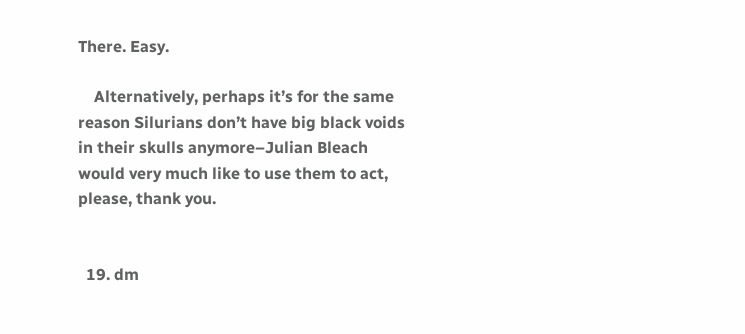There. Easy.

    Alternatively, perhaps it’s for the same reason Silurians don’t have big black voids in their skulls anymore–Julian Bleach would very much like to use them to act, please, thank you.


  19. dm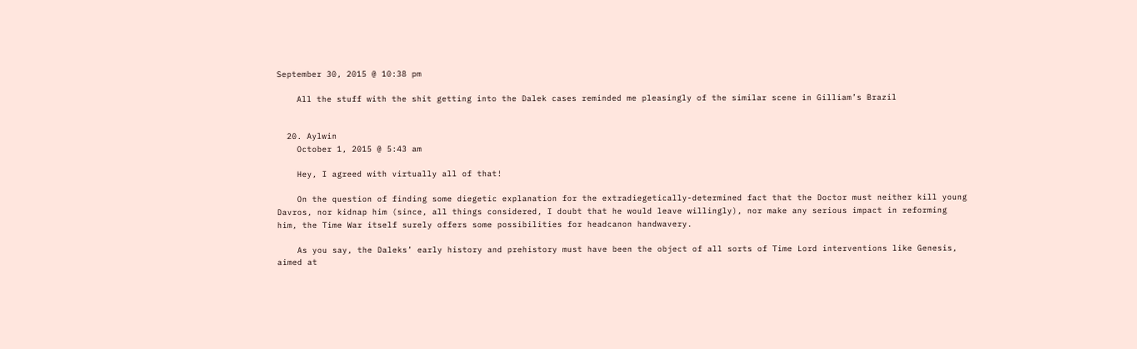September 30, 2015 @ 10:38 pm

    All the stuff with the shit getting into the Dalek cases reminded me pleasingly of the similar scene in Gilliam’s Brazil


  20. Aylwin
    October 1, 2015 @ 5:43 am

    Hey, I agreed with virtually all of that!

    On the question of finding some diegetic explanation for the extradiegetically-determined fact that the Doctor must neither kill young Davros, nor kidnap him (since, all things considered, I doubt that he would leave willingly), nor make any serious impact in reforming him, the Time War itself surely offers some possibilities for headcanon handwavery.

    As you say, the Daleks’ early history and prehistory must have been the object of all sorts of Time Lord interventions like Genesis, aimed at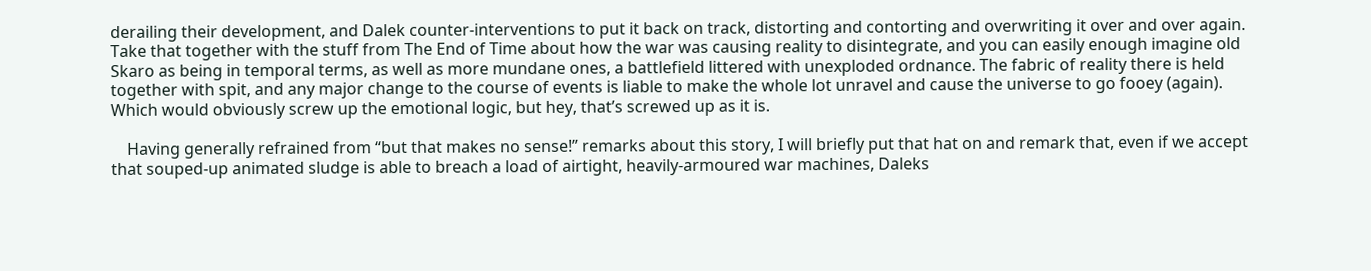derailing their development, and Dalek counter-interventions to put it back on track, distorting and contorting and overwriting it over and over again. Take that together with the stuff from The End of Time about how the war was causing reality to disintegrate, and you can easily enough imagine old Skaro as being in temporal terms, as well as more mundane ones, a battlefield littered with unexploded ordnance. The fabric of reality there is held together with spit, and any major change to the course of events is liable to make the whole lot unravel and cause the universe to go fooey (again). Which would obviously screw up the emotional logic, but hey, that’s screwed up as it is.

    Having generally refrained from “but that makes no sense!” remarks about this story, I will briefly put that hat on and remark that, even if we accept that souped-up animated sludge is able to breach a load of airtight, heavily-armoured war machines, Daleks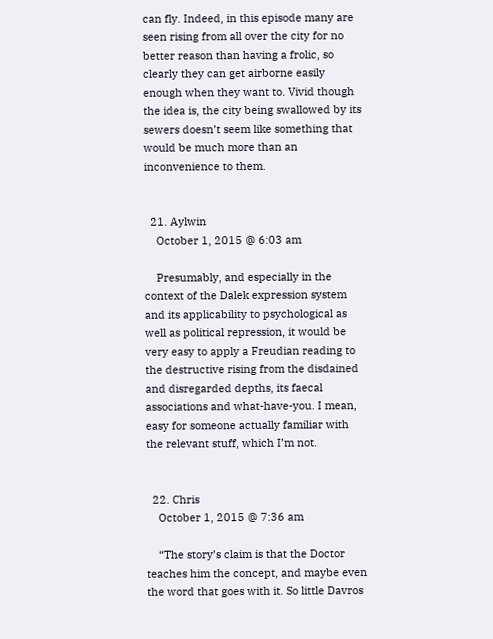can fly. Indeed, in this episode many are seen rising from all over the city for no better reason than having a frolic, so clearly they can get airborne easily enough when they want to. Vivid though the idea is, the city being swallowed by its sewers doesn’t seem like something that would be much more than an inconvenience to them.


  21. Aylwin
    October 1, 2015 @ 6:03 am

    Presumably, and especially in the context of the Dalek expression system and its applicability to psychological as well as political repression, it would be very easy to apply a Freudian reading to the destructive rising from the disdained and disregarded depths, its faecal associations and what-have-you. I mean, easy for someone actually familiar with the relevant stuff, which I’m not.


  22. Chris
    October 1, 2015 @ 7:36 am

    “The story’s claim is that the Doctor teaches him the concept, and maybe even the word that goes with it. So little Davros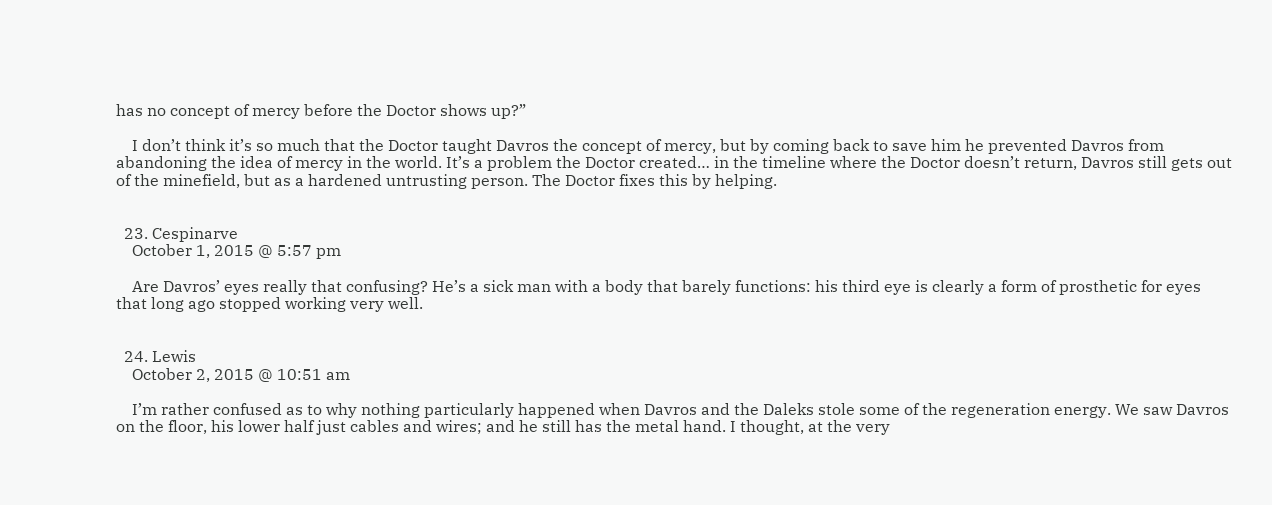has no concept of mercy before the Doctor shows up?”

    I don’t think it’s so much that the Doctor taught Davros the concept of mercy, but by coming back to save him he prevented Davros from abandoning the idea of mercy in the world. It’s a problem the Doctor created… in the timeline where the Doctor doesn’t return, Davros still gets out of the minefield, but as a hardened untrusting person. The Doctor fixes this by helping.


  23. Cespinarve
    October 1, 2015 @ 5:57 pm

    Are Davros’ eyes really that confusing? He’s a sick man with a body that barely functions: his third eye is clearly a form of prosthetic for eyes that long ago stopped working very well.


  24. Lewis
    October 2, 2015 @ 10:51 am

    I’m rather confused as to why nothing particularly happened when Davros and the Daleks stole some of the regeneration energy. We saw Davros on the floor, his lower half just cables and wires; and he still has the metal hand. I thought, at the very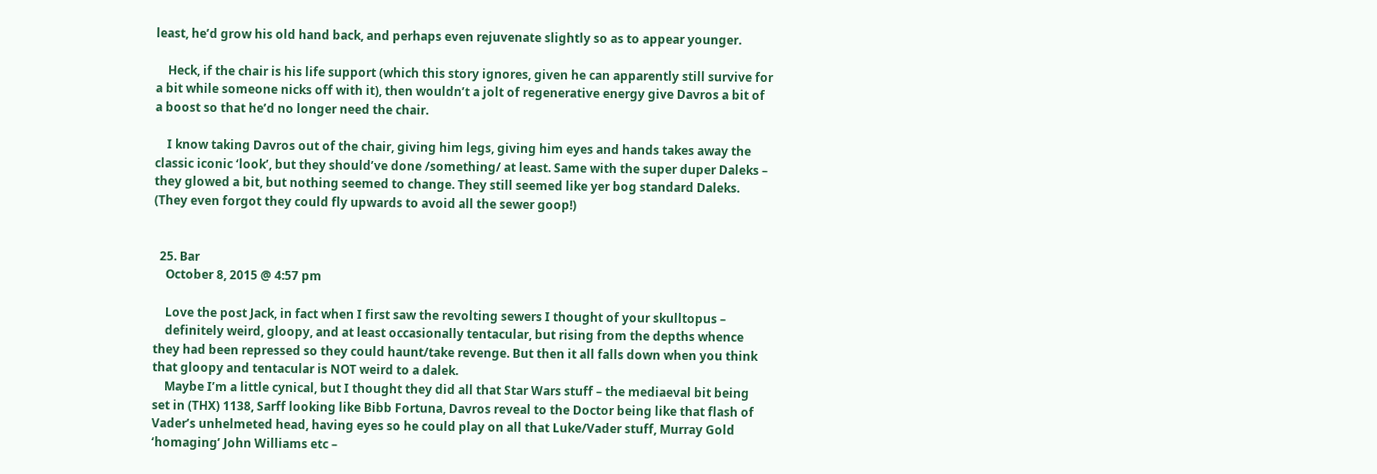least, he’d grow his old hand back, and perhaps even rejuvenate slightly so as to appear younger.

    Heck, if the chair is his life support (which this story ignores, given he can apparently still survive for a bit while someone nicks off with it), then wouldn’t a jolt of regenerative energy give Davros a bit of a boost so that he’d no longer need the chair.

    I know taking Davros out of the chair, giving him legs, giving him eyes and hands takes away the classic iconic ‘look’, but they should’ve done /something/ at least. Same with the super duper Daleks – they glowed a bit, but nothing seemed to change. They still seemed like yer bog standard Daleks. (They even forgot they could fly upwards to avoid all the sewer goop!)


  25. Bar
    October 8, 2015 @ 4:57 pm

    Love the post Jack, in fact when I first saw the revolting sewers I thought of your skulltopus –
    definitely weird, gloopy, and at least occasionally tentacular, but rising from the depths whence they had been repressed so they could haunt/take revenge. But then it all falls down when you think that gloopy and tentacular is NOT weird to a dalek.
    Maybe I’m a little cynical, but I thought they did all that Star Wars stuff – the mediaeval bit being set in (THX) 1138, Sarff looking like Bibb Fortuna, Davros reveal to the Doctor being like that flash of Vader’s unhelmeted head, having eyes so he could play on all that Luke/Vader stuff, Murray Gold ‘homaging’ John Williams etc –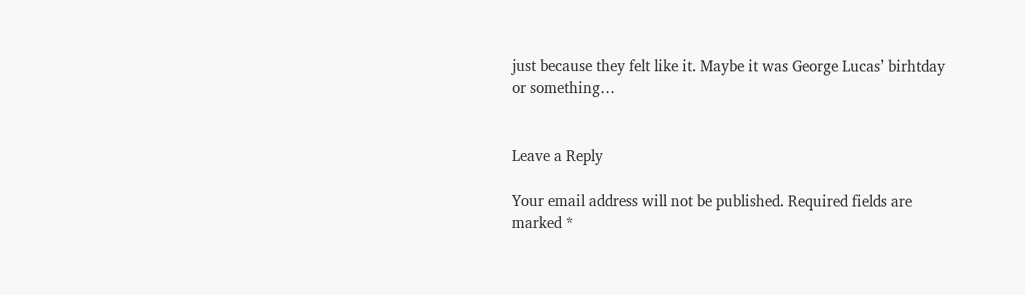just because they felt like it. Maybe it was George Lucas’ birhtday or something…


Leave a Reply

Your email address will not be published. Required fields are marked *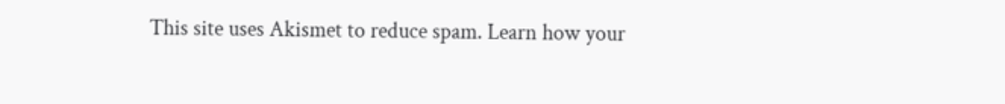This site uses Akismet to reduce spam. Learn how your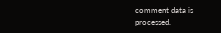comment data is processed.